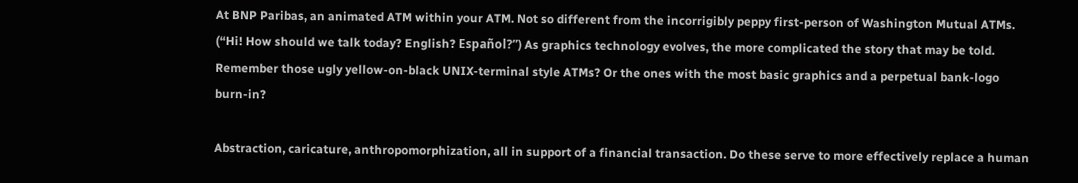At BNP Paribas, an animated ATM within your ATM. Not so different from the incorrigibly peppy first-person of Washington Mutual ATMs. (“Hi! How should we talk today? English? Español?”) As graphics technology evolves, the more complicated the story that may be told. Remember those ugly yellow-on-black UNIX-terminal style ATMs? Or the ones with the most basic graphics and a perpetual bank-logo burn-in?

Abstraction, caricature, anthropomorphization, all in support of a financial transaction. Do these serve to more effectively replace a human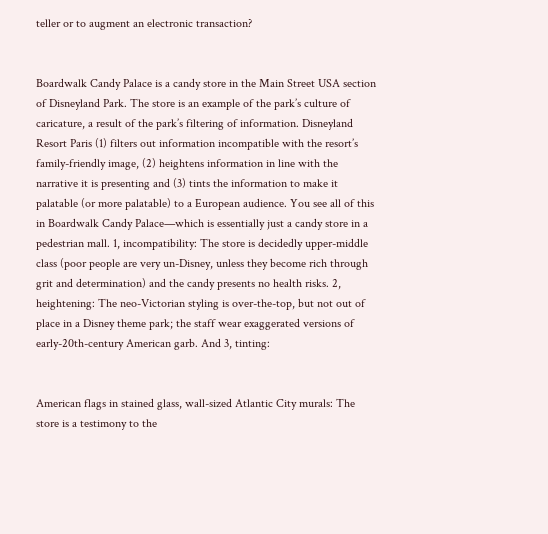teller or to augment an electronic transaction?


Boardwalk Candy Palace is a candy store in the Main Street USA section of Disneyland Park. The store is an example of the park’s culture of caricature, a result of the park’s filtering of information. Disneyland Resort Paris (1) filters out information incompatible with the resort’s family-friendly image, (2) heightens information in line with the narrative it is presenting and (3) tints the information to make it palatable (or more palatable) to a European audience. You see all of this in Boardwalk Candy Palace—which is essentially just a candy store in a pedestrian mall. 1, incompatibility: The store is decidedly upper-middle class (poor people are very un-Disney, unless they become rich through grit and determination) and the candy presents no health risks. 2, heightening: The neo-Victorian styling is over-the-top, but not out of place in a Disney theme park; the staff wear exaggerated versions of early-20th-century American garb. And 3, tinting:


American flags in stained glass, wall-sized Atlantic City murals: The store is a testimony to the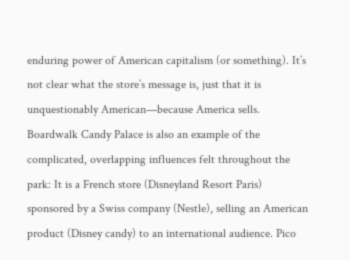enduring power of American capitalism (or something). It’s not clear what the store’s message is, just that it is unquestionably American—because America sells. Boardwalk Candy Palace is also an example of the complicated, overlapping influences felt throughout the park: It is a French store (Disneyland Resort Paris) sponsored by a Swiss company (Nestle), selling an American product (Disney candy) to an international audience. Pico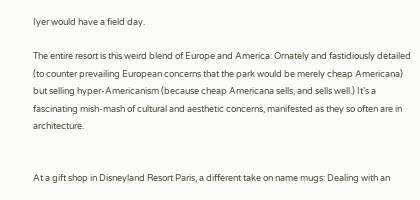Iyer would have a field day.

The entire resort is this weird blend of Europe and America: Ornately and fastidiously detailed (to counter prevailing European concerns that the park would be merely cheap Americana) but selling hyper-Americanism (because cheap Americana sells, and sells well.) It’s a fascinating mish-mash of cultural and aesthetic concerns, manifested as they so often are in architecture.


At a gift shop in Disneyland Resort Paris, a different take on name mugs: Dealing with an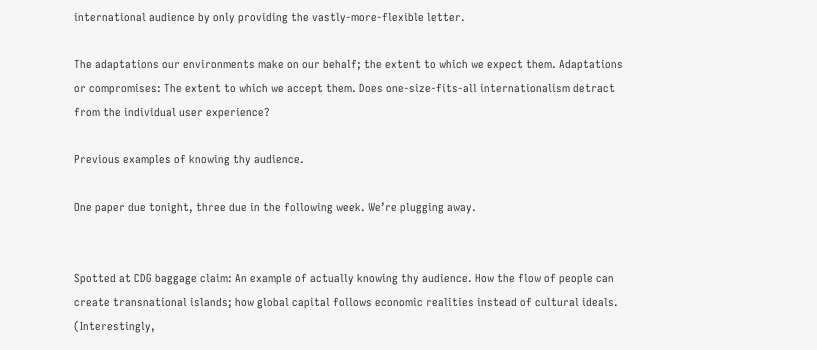international audience by only providing the vastly-more-flexible letter.

The adaptations our environments make on our behalf; the extent to which we expect them. Adaptations or compromises: The extent to which we accept them. Does one-size-fits-all internationalism detract from the individual user experience?

Previous examples of knowing thy audience.

One paper due tonight, three due in the following week. We’re plugging away.


Spotted at CDG baggage claim: An example of actually knowing thy audience. How the flow of people can create transnational islands; how global capital follows economic realities instead of cultural ideals. (Interestingly,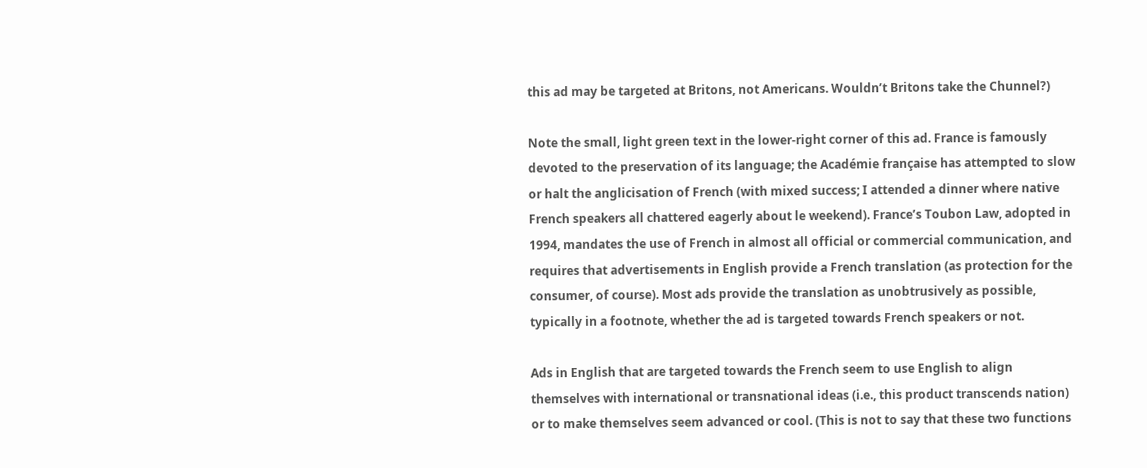this ad may be targeted at Britons, not Americans. Wouldn’t Britons take the Chunnel?)

Note the small, light green text in the lower-right corner of this ad. France is famously devoted to the preservation of its language; the Académie française has attempted to slow or halt the anglicisation of French (with mixed success; I attended a dinner where native French speakers all chattered eagerly about le weekend). France’s Toubon Law, adopted in 1994, mandates the use of French in almost all official or commercial communication, and requires that advertisements in English provide a French translation (as protection for the consumer, of course). Most ads provide the translation as unobtrusively as possible, typically in a footnote, whether the ad is targeted towards French speakers or not.

Ads in English that are targeted towards the French seem to use English to align themselves with international or transnational ideas (i.e., this product transcends nation) or to make themselves seem advanced or cool. (This is not to say that these two functions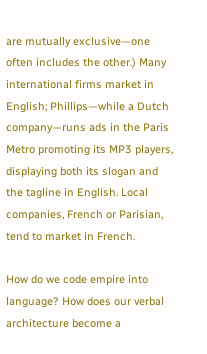are mutually exclusive—one often includes the other.) Many international firms market in English; Phillips—while a Dutch company—runs ads in the Paris Metro promoting its MP3 players, displaying both its slogan and the tagline in English. Local companies, French or Parisian, tend to market in French.

How do we code empire into language? How does our verbal architecture become a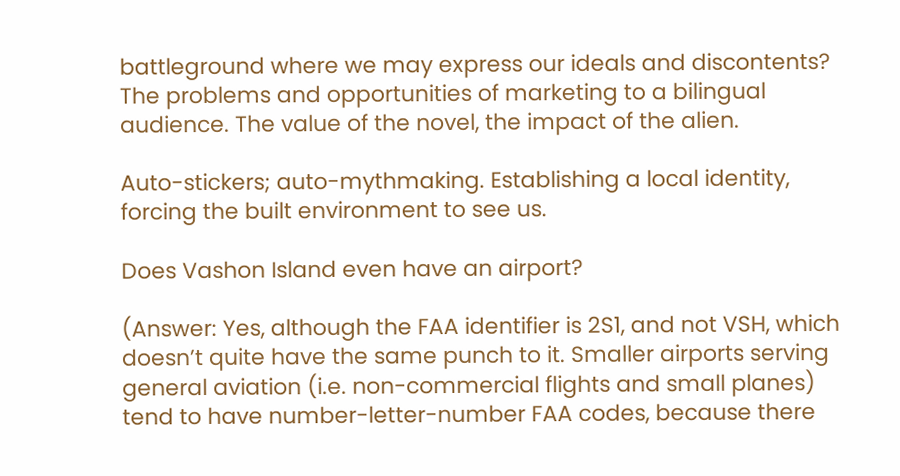battleground where we may express our ideals and discontents? The problems and opportunities of marketing to a bilingual audience. The value of the novel, the impact of the alien.

Auto-stickers; auto-mythmaking. Establishing a local identity, forcing the built environment to see us.

Does Vashon Island even have an airport?

(Answer: Yes, although the FAA identifier is 2S1, and not VSH, which doesn’t quite have the same punch to it. Smaller airports serving general aviation (i.e. non-commercial flights and small planes) tend to have number-letter-number FAA codes, because there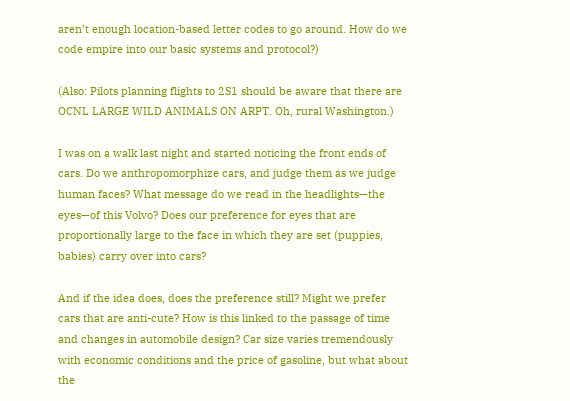aren’t enough location-based letter codes to go around. How do we code empire into our basic systems and protocol?)

(Also: Pilots planning flights to 2S1 should be aware that there are OCNL LARGE WILD ANIMALS ON ARPT. Oh, rural Washington.)

I was on a walk last night and started noticing the front ends of cars. Do we anthropomorphize cars, and judge them as we judge human faces? What message do we read in the headlights—the eyes—of this Volvo? Does our preference for eyes that are proportionally large to the face in which they are set (puppies, babies) carry over into cars?

And if the idea does, does the preference still? Might we prefer cars that are anti-cute? How is this linked to the passage of time and changes in automobile design? Car size varies tremendously with economic conditions and the price of gasoline, but what about the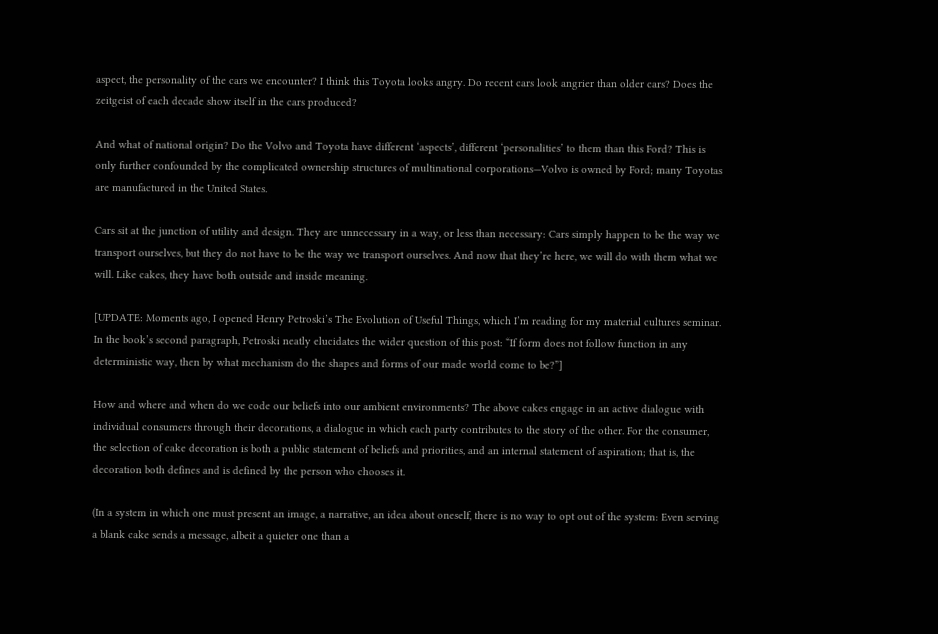aspect, the personality of the cars we encounter? I think this Toyota looks angry. Do recent cars look angrier than older cars? Does the zeitgeist of each decade show itself in the cars produced?

And what of national origin? Do the Volvo and Toyota have different ‘aspects’, different ‘personalities’ to them than this Ford? This is only further confounded by the complicated ownership structures of multinational corporations—Volvo is owned by Ford; many Toyotas are manufactured in the United States.

Cars sit at the junction of utility and design. They are unnecessary in a way, or less than necessary: Cars simply happen to be the way we transport ourselves, but they do not have to be the way we transport ourselves. And now that they’re here, we will do with them what we will. Like cakes, they have both outside and inside meaning.

[UPDATE: Moments ago, I opened Henry Petroski’s The Evolution of Useful Things, which I’m reading for my material cultures seminar. In the book’s second paragraph, Petroski neatly elucidates the wider question of this post: “If form does not follow function in any deterministic way, then by what mechanism do the shapes and forms of our made world come to be?”]

How and where and when do we code our beliefs into our ambient environments? The above cakes engage in an active dialogue with individual consumers through their decorations, a dialogue in which each party contributes to the story of the other. For the consumer, the selection of cake decoration is both a public statement of beliefs and priorities, and an internal statement of aspiration; that is, the decoration both defines and is defined by the person who chooses it.

(In a system in which one must present an image, a narrative, an idea about oneself, there is no way to opt out of the system: Even serving a blank cake sends a message, albeit a quieter one than a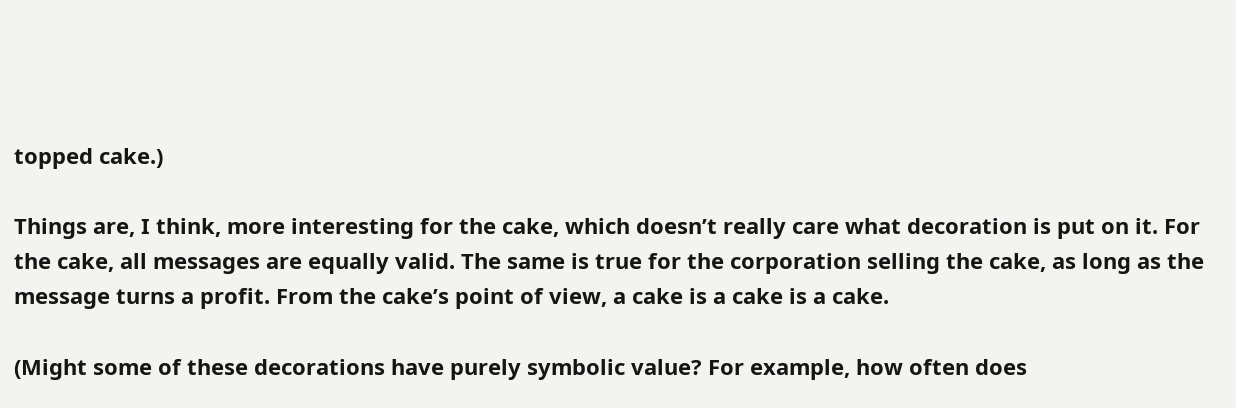topped cake.)

Things are, I think, more interesting for the cake, which doesn’t really care what decoration is put on it. For the cake, all messages are equally valid. The same is true for the corporation selling the cake, as long as the message turns a profit. From the cake’s point of view, a cake is a cake is a cake.

(Might some of these decorations have purely symbolic value? For example, how often does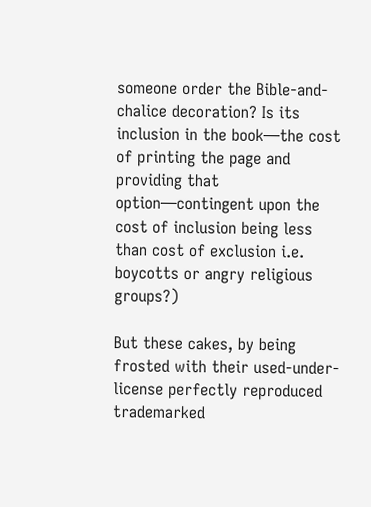someone order the Bible-and-chalice decoration? Is its inclusion in the book—the cost of printing the page and providing that option—contingent upon the cost of inclusion being less than cost of exclusion i.e. boycotts or angry religious groups?)

But these cakes, by being frosted with their used-under-license perfectly reproduced trademarked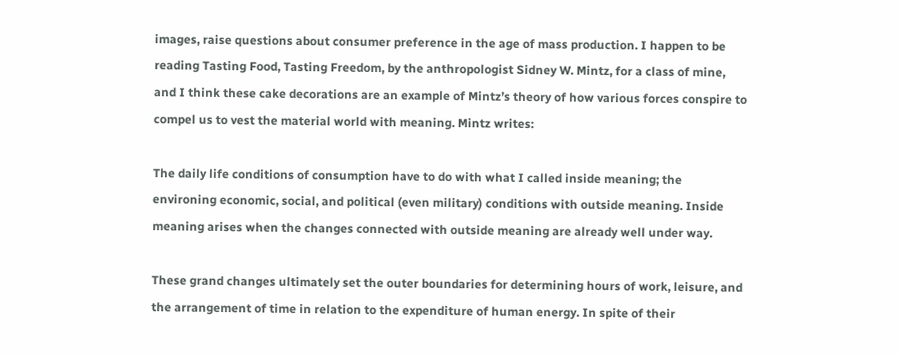images, raise questions about consumer preference in the age of mass production. I happen to be reading Tasting Food, Tasting Freedom, by the anthropologist Sidney W. Mintz, for a class of mine, and I think these cake decorations are an example of Mintz’s theory of how various forces conspire to compel us to vest the material world with meaning. Mintz writes:

The daily life conditions of consumption have to do with what I called inside meaning; the environing economic, social, and political (even military) conditions with outside meaning. Inside meaning arises when the changes connected with outside meaning are already well under way.

These grand changes ultimately set the outer boundaries for determining hours of work, leisure, and the arrangement of time in relation to the expenditure of human energy. In spite of their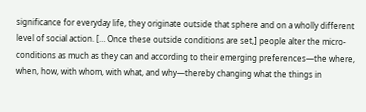significance for everyday life, they originate outside that sphere and on a wholly different level of social action. [… Once these outside conditions are set,] people alter the micro-conditions as much as they can and according to their emerging preferences—the where, when, how, with whom, with what, and why—thereby changing what the things in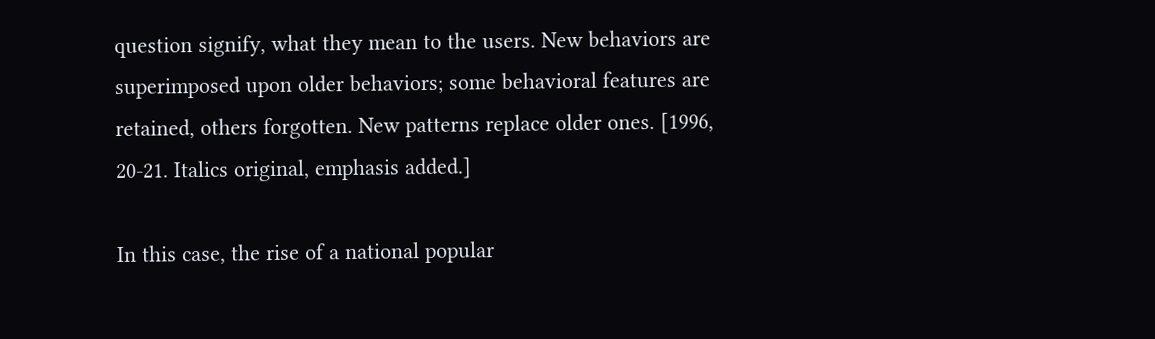question signify, what they mean to the users. New behaviors are superimposed upon older behaviors; some behavioral features are retained, others forgotten. New patterns replace older ones. [1996, 20-21. Italics original, emphasis added.]

In this case, the rise of a national popular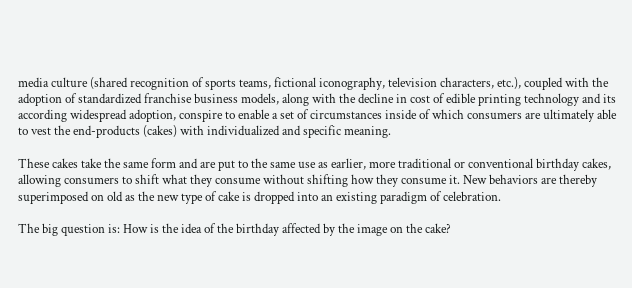media culture (shared recognition of sports teams, fictional iconography, television characters, etc.), coupled with the adoption of standardized franchise business models, along with the decline in cost of edible printing technology and its according widespread adoption, conspire to enable a set of circumstances inside of which consumers are ultimately able to vest the end-products (cakes) with individualized and specific meaning.

These cakes take the same form and are put to the same use as earlier, more traditional or conventional birthday cakes, allowing consumers to shift what they consume without shifting how they consume it. New behaviors are thereby superimposed on old as the new type of cake is dropped into an existing paradigm of celebration.

The big question is: How is the idea of the birthday affected by the image on the cake?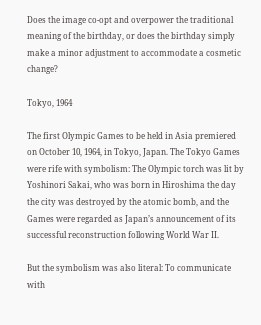Does the image co-opt and overpower the traditional meaning of the birthday, or does the birthday simply make a minor adjustment to accommodate a cosmetic change?

Tokyo, 1964

The first Olympic Games to be held in Asia premiered on October 10, 1964, in Tokyo, Japan. The Tokyo Games were rife with symbolism: The Olympic torch was lit by Yoshinori Sakai, who was born in Hiroshima the day the city was destroyed by the atomic bomb, and the Games were regarded as Japan’s announcement of its successful reconstruction following World War II.

But the symbolism was also literal: To communicate with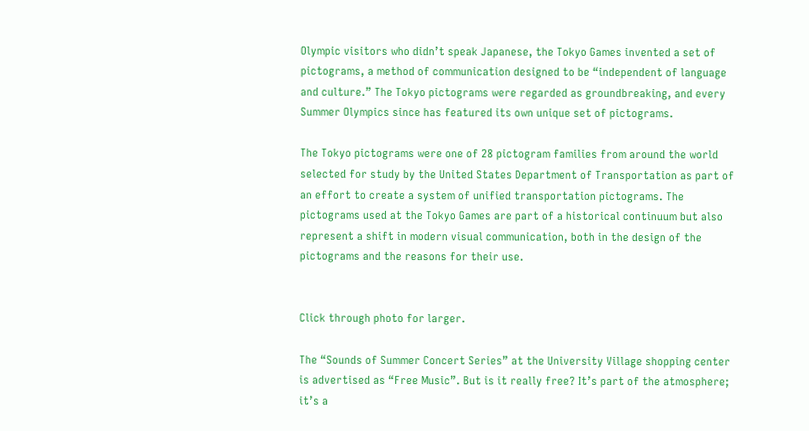Olympic visitors who didn’t speak Japanese, the Tokyo Games invented a set of pictograms, a method of communication designed to be “independent of language and culture.” The Tokyo pictograms were regarded as groundbreaking, and every Summer Olympics since has featured its own unique set of pictograms.

The Tokyo pictograms were one of 28 pictogram families from around the world selected for study by the United States Department of Transportation as part of an effort to create a system of unified transportation pictograms. The pictograms used at the Tokyo Games are part of a historical continuum but also represent a shift in modern visual communication, both in the design of the pictograms and the reasons for their use.


Click through photo for larger.

The “Sounds of Summer Concert Series” at the University Village shopping center is advertised as “Free Music”. But is it really free? It’s part of the atmosphere; it’s a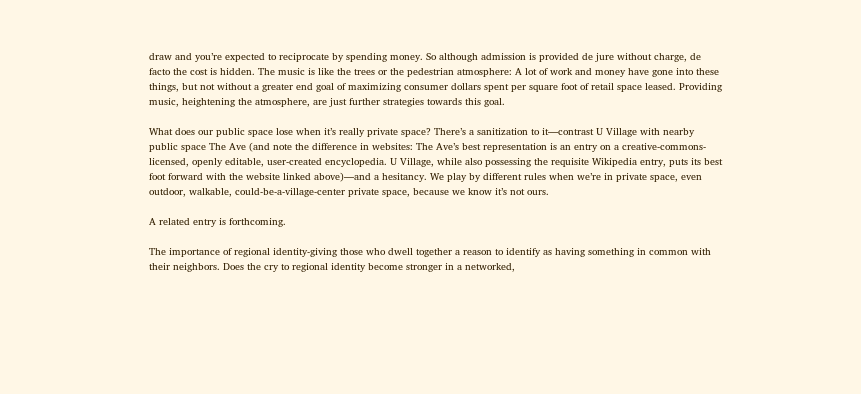draw and you’re expected to reciprocate by spending money. So although admission is provided de jure without charge, de facto the cost is hidden. The music is like the trees or the pedestrian atmosphere: A lot of work and money have gone into these things, but not without a greater end goal of maximizing consumer dollars spent per square foot of retail space leased. Providing music, heightening the atmosphere, are just further strategies towards this goal.

What does our public space lose when it’s really private space? There’s a sanitization to it—contrast U Village with nearby public space The Ave (and note the difference in websites: The Ave’s best representation is an entry on a creative-commons-licensed, openly editable, user-created encyclopedia. U Village, while also possessing the requisite Wikipedia entry, puts its best foot forward with the website linked above)—and a hesitancy. We play by different rules when we’re in private space, even outdoor, walkable, could-be-a-village-center private space, because we know it’s not ours.

A related entry is forthcoming.

The importance of regional identity-giving those who dwell together a reason to identify as having something in common with their neighbors. Does the cry to regional identity become stronger in a networked,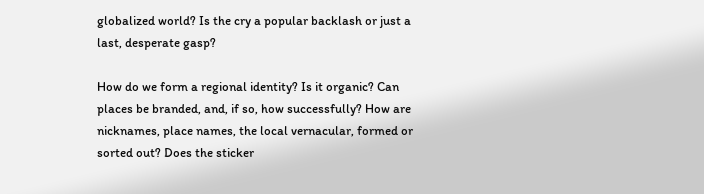globalized world? Is the cry a popular backlash or just a last, desperate gasp?

How do we form a regional identity? Is it organic? Can places be branded, and, if so, how successfully? How are nicknames, place names, the local vernacular, formed or sorted out? Does the sticker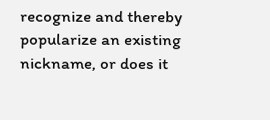recognize and thereby popularize an existing nickname, or does it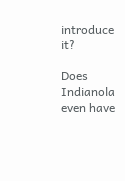introduce it?

Does Indianola even have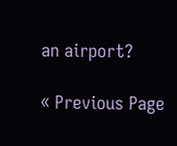an airport?

« Previous Page